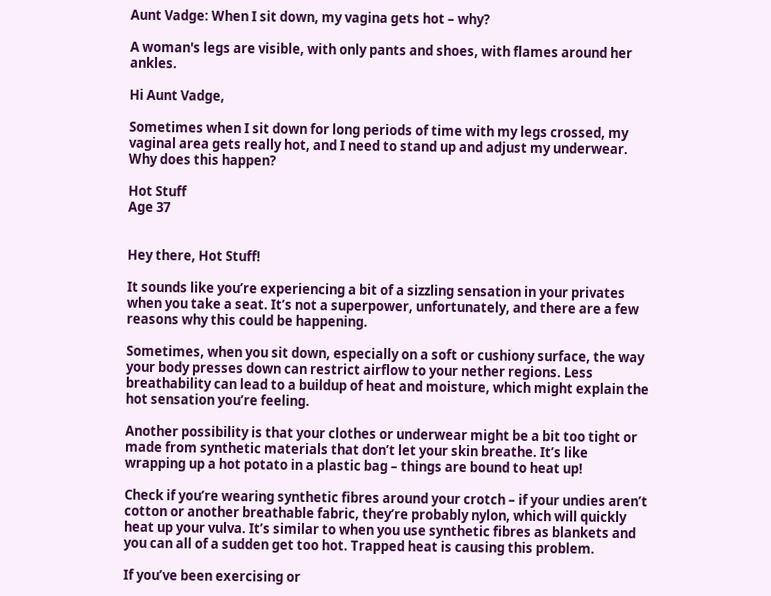Aunt Vadge: When I sit down, my vagina gets hot – why?

A woman's legs are visible, with only pants and shoes, with flames around her ankles.

Hi Aunt Vadge,

Sometimes when I sit down for long periods of time with my legs crossed, my vaginal area gets really hot, and I need to stand up and adjust my underwear. Why does this happen?

Hot Stuff
Age 37


Hey there, Hot Stuff!

It sounds like you’re experiencing a bit of a sizzling sensation in your privates when you take a seat. It’s not a superpower, unfortunately, and there are a few reasons why this could be happening.

Sometimes, when you sit down, especially on a soft or cushiony surface, the way your body presses down can restrict airflow to your nether regions. Less breathability can lead to a buildup of heat and moisture, which might explain the hot sensation you’re feeling.

Another possibility is that your clothes or underwear might be a bit too tight or made from synthetic materials that don’t let your skin breathe. It’s like wrapping up a hot potato in a plastic bag – things are bound to heat up!

Check if you’re wearing synthetic fibres around your crotch – if your undies aren’t cotton or another breathable fabric, they’re probably nylon, which will quickly heat up your vulva. It’s similar to when you use synthetic fibres as blankets and you can all of a sudden get too hot. Trapped heat is causing this problem.

If you’ve been exercising or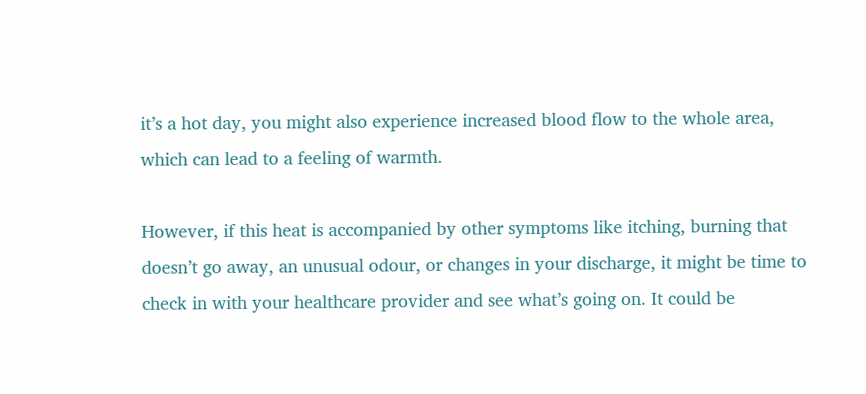it’s a hot day, you might also experience increased blood flow to the whole area, which can lead to a feeling of warmth.

However, if this heat is accompanied by other symptoms like itching, burning that doesn’t go away, an unusual odour, or changes in your discharge, it might be time to check in with your healthcare provider and see what’s going on. It could be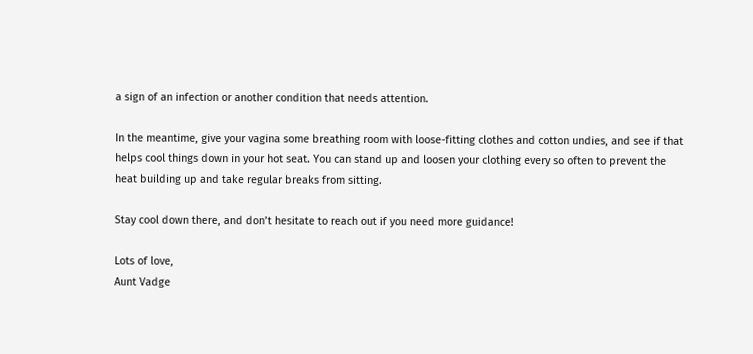a sign of an infection or another condition that needs attention.

In the meantime, give your vagina some breathing room with loose-fitting clothes and cotton undies, and see if that helps cool things down in your hot seat. You can stand up and loosen your clothing every so often to prevent the heat building up and take regular breaks from sitting.

Stay cool down there, and don’t hesitate to reach out if you need more guidance!

Lots of love,
Aunt Vadge